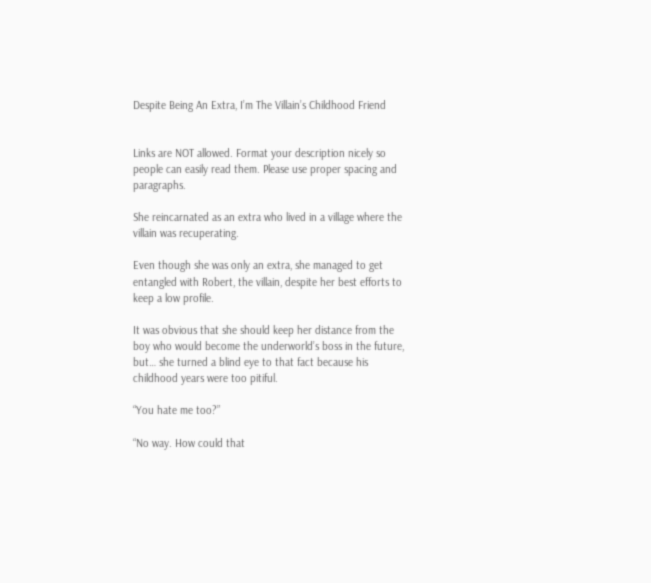Despite Being An Extra, I’m The Villain’s Childhood Friend


Links are NOT allowed. Format your description nicely so people can easily read them. Please use proper spacing and paragraphs.

She reincarnated as an extra who lived in a village where the villain was recuperating.

Even though she was only an extra, she managed to get entangled with Robert, the villain, despite her best efforts to keep a low profile.

It was obvious that she should keep her distance from the boy who would become the underworld’s boss in the future, but… she turned a blind eye to that fact because his childhood years were too pitiful.

“You hate me too?”

“No way. How could that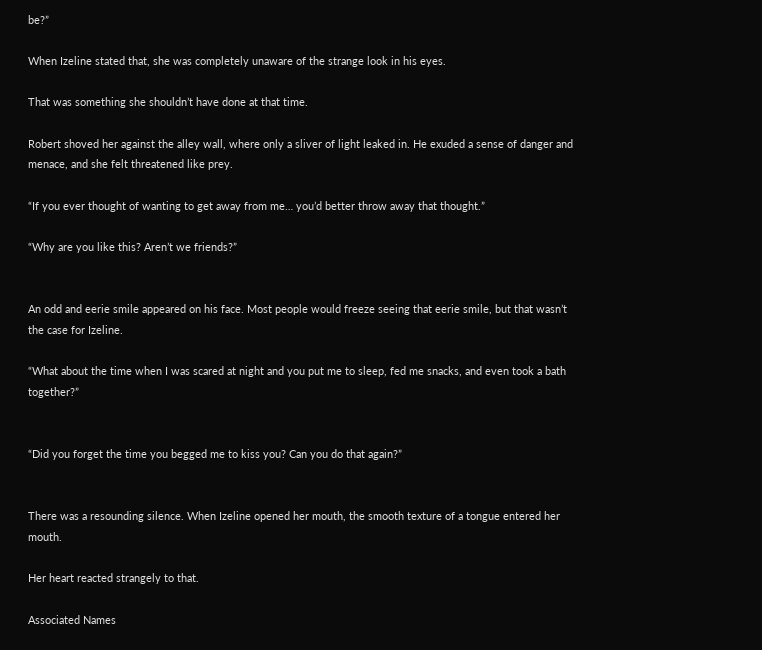be?”

When Izeline stated that, she was completely unaware of the strange look in his eyes.

That was something she shouldn’t have done at that time.

Robert shoved her against the alley wall, where only a sliver of light leaked in. He exuded a sense of danger and menace, and she felt threatened like prey.

“If you ever thought of wanting to get away from me… you’d better throw away that thought.”

“Why are you like this? Aren’t we friends?”


An odd and eerie smile appeared on his face. Most people would freeze seeing that eerie smile, but that wasn’t the case for Izeline.

“What about the time when I was scared at night and you put me to sleep, fed me snacks, and even took a bath together?”


“Did you forget the time you begged me to kiss you? Can you do that again?”


There was a resounding silence. When Izeline opened her mouth, the smooth texture of a tongue entered her mouth.

Her heart reacted strangely to that.

Associated Names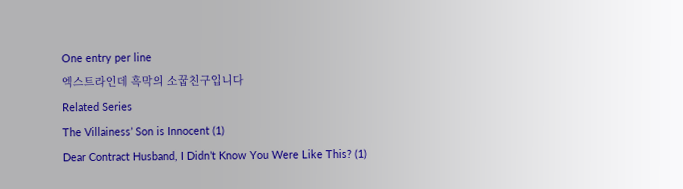One entry per line
엑스트라인데 흑막의 소꿉친구입니다
Related Series
The Villainess’ Son is Innocent (1)
Dear Contract Husband, I Didn’t Know You Were Like This? (1)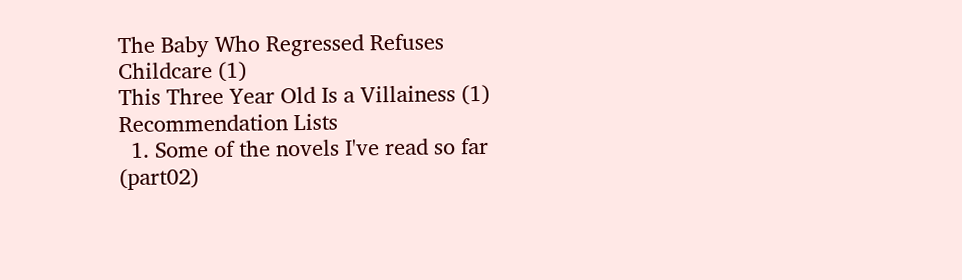The Baby Who Regressed Refuses Childcare (1)
This Three Year Old Is a Villainess (1)
Recommendation Lists
  1. Some of the novels I've read so far (part02)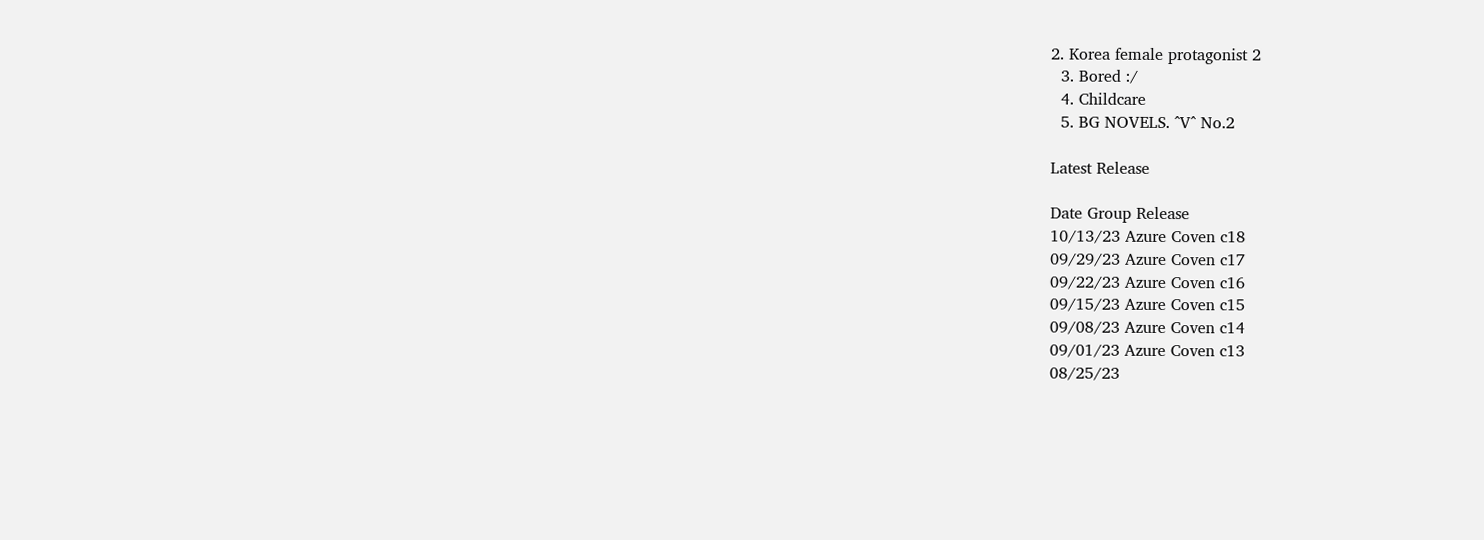2. Korea female protagonist 2
  3. Bored :/
  4. Childcare
  5. BG NOVELS. ^V^ No.2

Latest Release

Date Group Release
10/13/23 Azure Coven c18
09/29/23 Azure Coven c17
09/22/23 Azure Coven c16
09/15/23 Azure Coven c15
09/08/23 Azure Coven c14
09/01/23 Azure Coven c13
08/25/23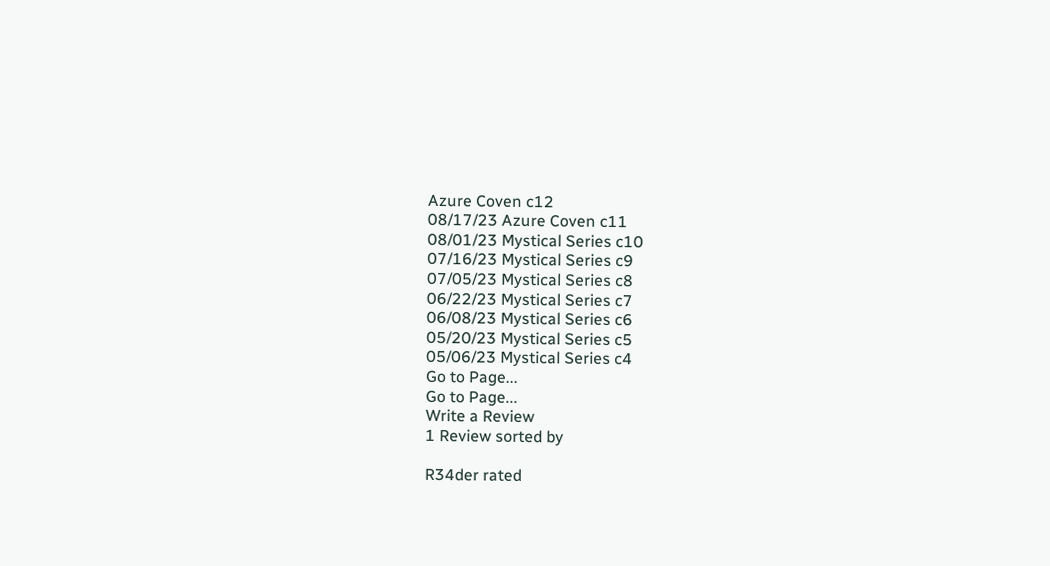Azure Coven c12
08/17/23 Azure Coven c11
08/01/23 Mystical Series c10
07/16/23 Mystical Series c9
07/05/23 Mystical Series c8
06/22/23 Mystical Series c7
06/08/23 Mystical Series c6
05/20/23 Mystical Series c5
05/06/23 Mystical Series c4
Go to Page...
Go to Page...
Write a Review
1 Review sorted by

R34der rated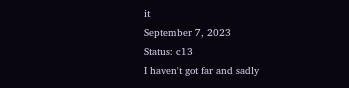it
September 7, 2023
Status: c13
I haven't got far and sadly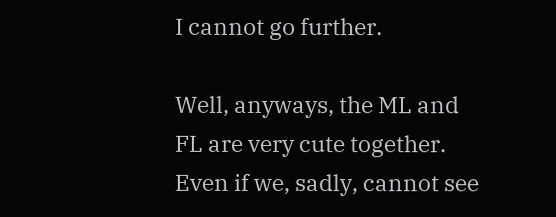I cannot go further.

Well, anyways, the ML and FL are very cute together. Even if we, sadly, cannot see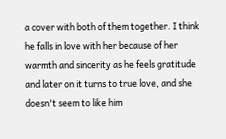a cover with both of them together. I think he falls in love with her because of her warmth and sincerity as he feels gratitude and later on it turns to true love, and she doesn't seem to like him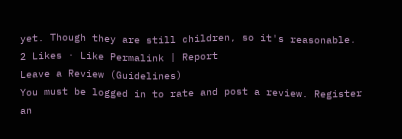yet. Though they are still children, so it's reasonable.
2 Likes · Like Permalink | Report
Leave a Review (Guidelines)
You must be logged in to rate and post a review. Register an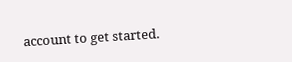account to get started.